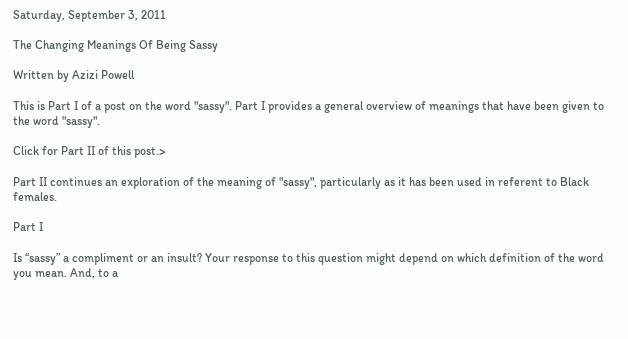Saturday, September 3, 2011

The Changing Meanings Of Being Sassy

Written by Azizi Powell

This is Part I of a post on the word "sassy". Part I provides a general overview of meanings that have been given to the word "sassy".

Click for Part II of this post.>

Part II continues an exploration of the meaning of "sassy", particularly as it has been used in referent to Black females.

Part I

Is “sassy” a compliment or an insult? Your response to this question might depend on which definition of the word you mean. And, to a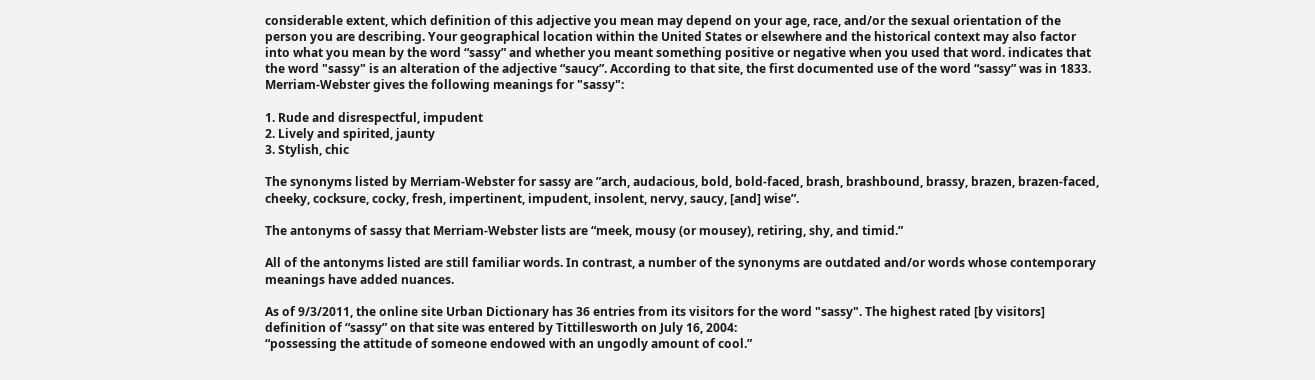considerable extent, which definition of this adjective you mean may depend on your age, race, and/or the sexual orientation of the person you are describing. Your geographical location within the United States or elsewhere and the historical context may also factor into what you mean by the word “sassy” and whether you meant something positive or negative when you used that word. indicates that the word "sassy" is an alteration of the adjective “saucy”. According to that site, the first documented use of the word “sassy” was in 1833. Merriam-Webster gives the following meanings for "sassy":

1. Rude and disrespectful, impudent
2. Lively and spirited, jaunty
3. Stylish, chic

The synonyms listed by Merriam-Webster for sassy are ”arch, audacious, bold, bold-faced, brash, brashbound, brassy, brazen, brazen-faced, cheeky, cocksure, cocky, fresh, impertinent, impudent, insolent, nervy, saucy, [and] wise”.

The antonyms of sassy that Merriam-Webster lists are “meek, mousy (or mousey), retiring, shy, and timid.”

All of the antonyms listed are still familiar words. In contrast, a number of the synonyms are outdated and/or words whose contemporary meanings have added nuances.

As of 9/3/2011, the online site Urban Dictionary has 36 entries from its visitors for the word "sassy". The highest rated [by visitors] definition of “sassy” on that site was entered by Tittillesworth on July 16, 2004:
“possessing the attitude of someone endowed with an ungodly amount of cool.”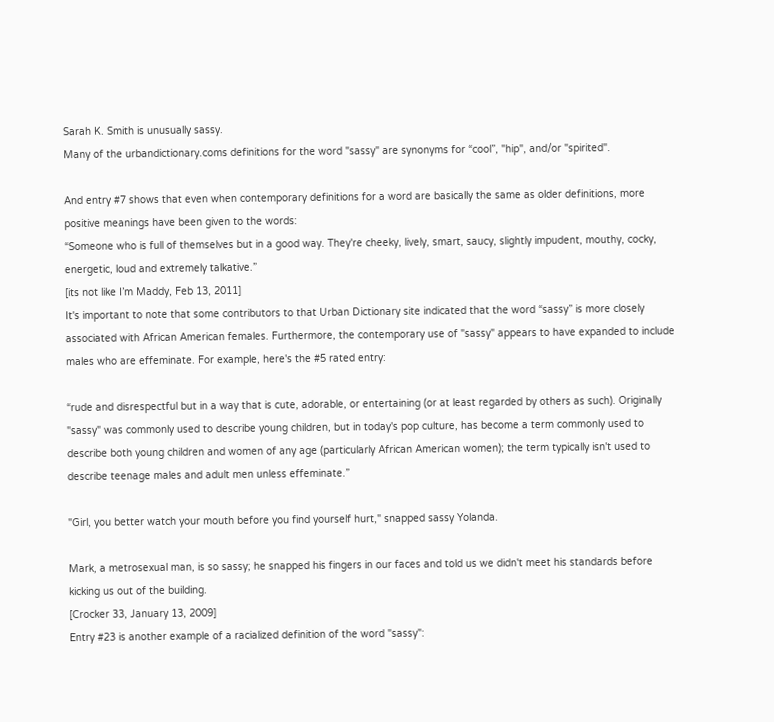Sarah K. Smith is unusually sassy.
Many of the urbandictionary.coms definitions for the word "sassy" are synonyms for “cool”, "hip", and/or "spirited".

And entry #7 shows that even when contemporary definitions for a word are basically the same as older definitions, more positive meanings have been given to the words:
“Someone who is full of themselves but in a good way. They're cheeky, lively, smart, saucy, slightly impudent, mouthy, cocky, energetic, loud and extremely talkative.”
[its not like I’m Maddy, Feb 13, 2011]
It's important to note that some contributors to that Urban Dictionary site indicated that the word “sassy” is more closely associated with African American females. Furthermore, the contemporary use of "sassy" appears to have expanded to include males who are effeminate. For example, here's the #5 rated entry:

“rude and disrespectful but in a way that is cute, adorable, or entertaining (or at least regarded by others as such). Originally "sassy" was commonly used to describe young children, but in today's pop culture, has become a term commonly used to describe both young children and women of any age (particularly African American women); the term typically isn't used to describe teenage males and adult men unless effeminate.”

"Girl, you better watch your mouth before you find yourself hurt," snapped sassy Yolanda.

Mark, a metrosexual man, is so sassy; he snapped his fingers in our faces and told us we didn't meet his standards before kicking us out of the building.
[Crocker 33, January 13, 2009]
Entry #23 is another example of a racialized definition of the word "sassy":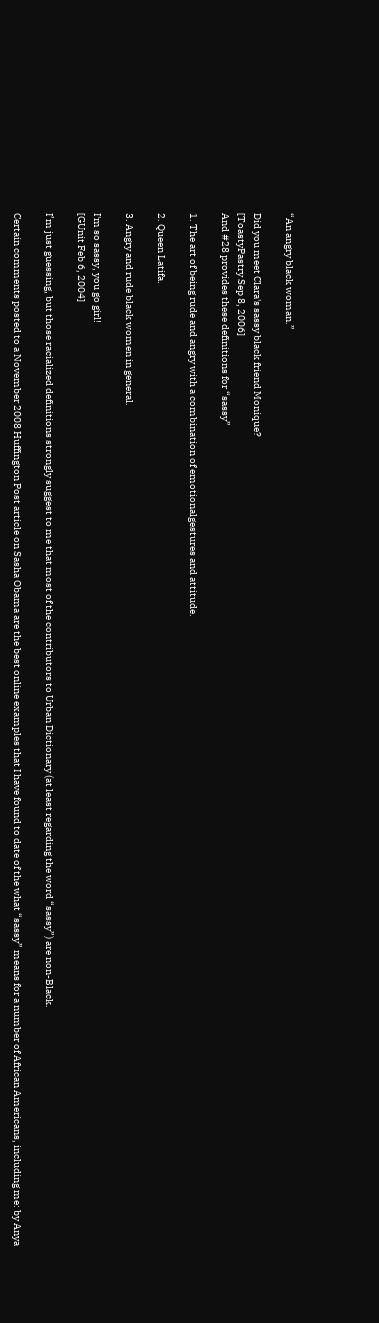“An angry black woman.”

Did you meet Clara's sassy black friend Monique?
[ToastyPastry Sep 8, 2006]
And #28 provides these definitions for “sassy”

1. The art of being rude and angry with a combination of emotionalgestures and attitude.

2. Queen Latifa.

3. Angry and rude black women in general.

I'm so sassy, you go girl!
[GUnit Feb 6, 2004]

I’m just guessing, but those racialized definitions strongly suggest to me that most of the contributors to Urban Dictionary (at least regarding the word “sassy”) are non-Black.

Certain comments posted to a November 2008 Huffington Post article on Sasha Obama are the best online examples that I have found to date of the what “sassy” means for a number of African Americans, including me: by Anya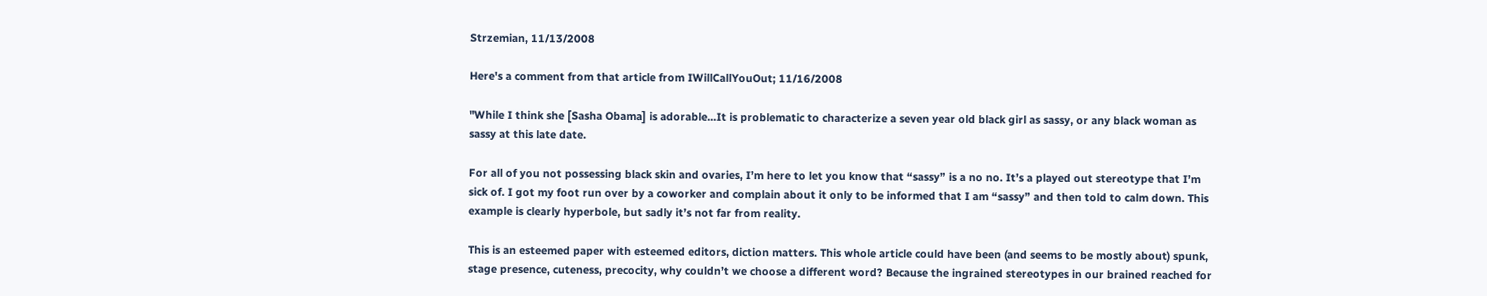Strzemian, 11/13/2008

Here's a comment from that article from IWillCallYouOut; 11/16/2008

"While I think she [Sasha Obama] is adorable...It is problematic to characterize a seven year old black girl as sassy, or any black woman as sassy at this late date.

For all of you not possessing black skin and ovaries, I’m here to let you know that “sassy” is a no no. It’s a played out stereotype that I’m sick of. I got my foot run over by a coworker and complain about it only to be informed that I am “sassy” and then told to calm down. This example is clearly hyperbole, but sadly it’s not far from reality.

This is an esteemed paper with esteemed editors, diction matters. This whole article could have been (and seems to be mostly about) spunk, stage presence, cuteness, precocity, why couldn’t we choose a different word? Because the ingrained stereotypes in our brained reached for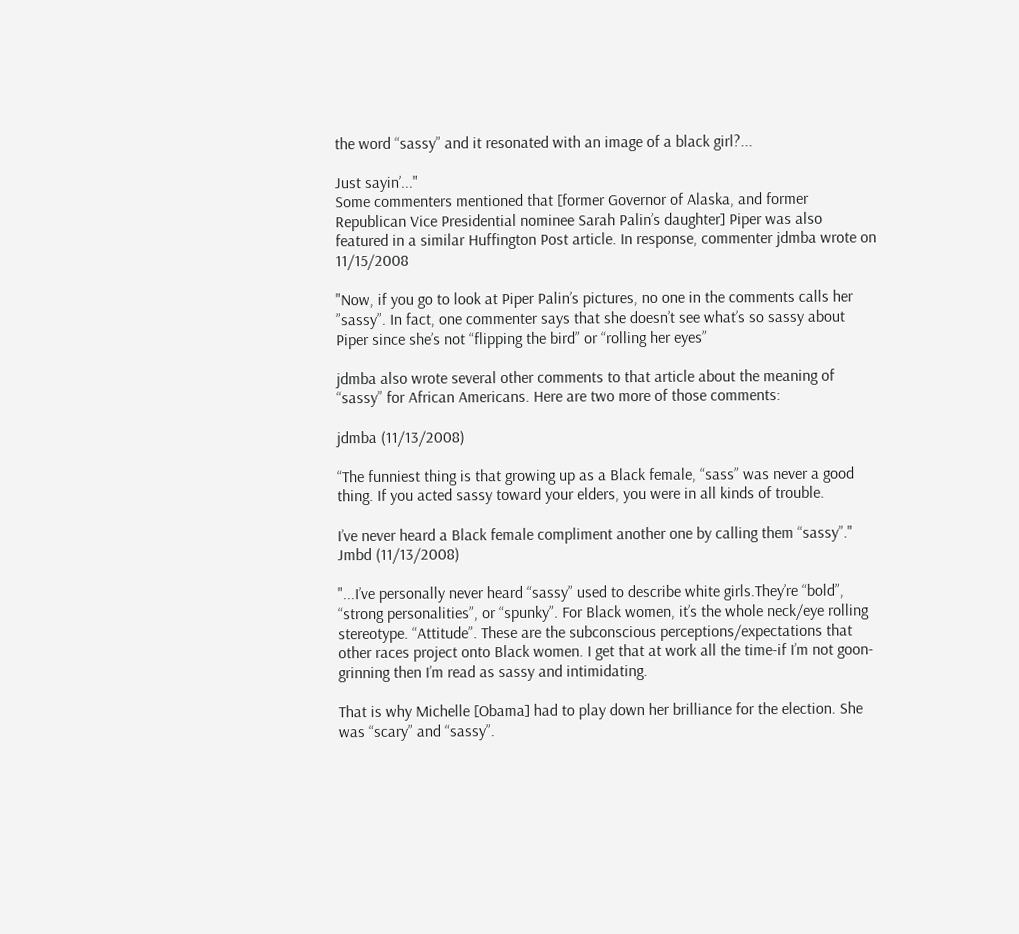the word “sassy” and it resonated with an image of a black girl?...

Just sayin’..."
Some commenters mentioned that [former Governor of Alaska, and former Republican Vice Presidential nominee Sarah Palin’s daughter] Piper was also featured in a similar Huffington Post article. In response, commenter jdmba wrote on 11/15/2008

"Now, if you go to look at Piper Palin’s pictures, no one in the comments calls her ”sassy”. In fact, one commenter says that she doesn’t see what’s so sassy about Piper since she’s not “flipping the bird” or “rolling her eyes”

jdmba also wrote several other comments to that article about the meaning of “sassy” for African Americans. Here are two more of those comments:

jdmba (11/13/2008)

“The funniest thing is that growing up as a Black female, “sass” was never a good thing. If you acted sassy toward your elders, you were in all kinds of trouble.

I’ve never heard a Black female compliment another one by calling them “sassy”."
Jmbd (11/13/2008)

"...I’ve personally never heard “sassy” used to describe white girls.They’re “bold”, “strong personalities”, or “spunky”. For Black women, it’s the whole neck/eye rolling stereotype. “Attitude”. These are the subconscious perceptions/expectations that other races project onto Black women. I get that at work all the time-if I’m not goon-grinning then I’m read as sassy and intimidating.

That is why Michelle [Obama] had to play down her brilliance for the election. She was “scary” and “sassy”.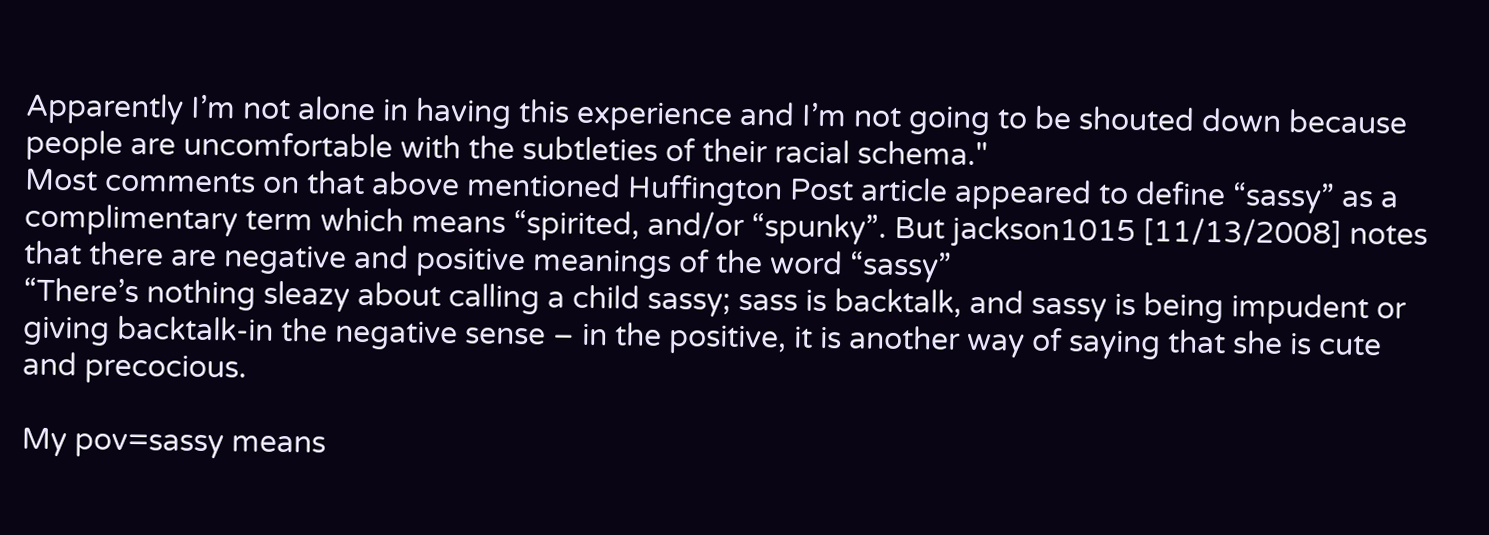Apparently I’m not alone in having this experience and I’m not going to be shouted down because people are uncomfortable with the subtleties of their racial schema."
Most comments on that above mentioned Huffington Post article appeared to define “sassy” as a complimentary term which means “spirited, and/or “spunky”. But jackson1015 [11/13/2008] notes that there are negative and positive meanings of the word “sassy”
“There’s nothing sleazy about calling a child sassy; sass is backtalk, and sassy is being impudent or giving backtalk-in the negative sense – in the positive, it is another way of saying that she is cute and precocious.

My pov=sassy means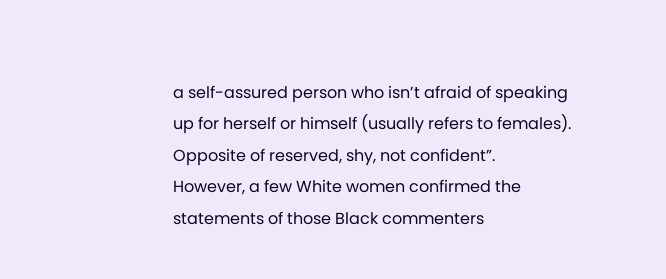a self-assured person who isn’t afraid of speaking up for herself or himself (usually refers to females). Opposite of reserved, shy, not confident”.
However, a few White women confirmed the statements of those Black commenters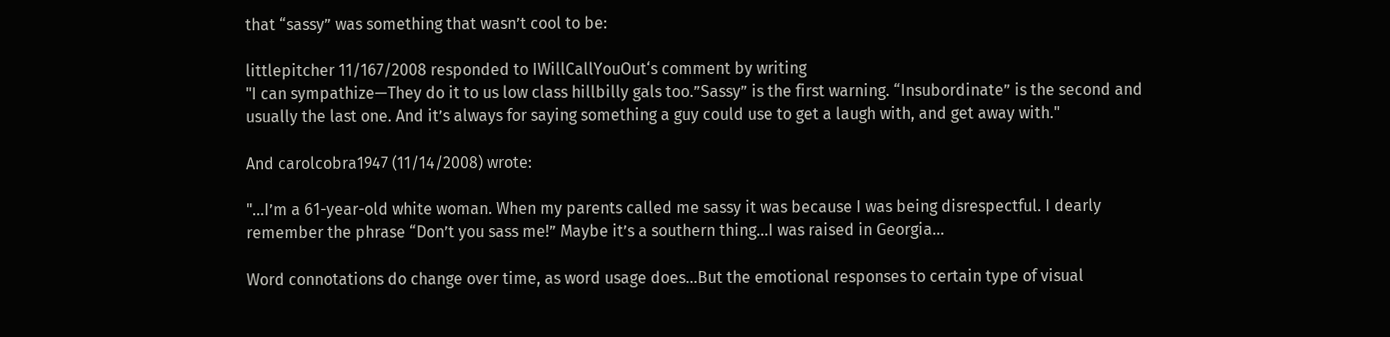that “sassy” was something that wasn’t cool to be:

littlepitcher 11/167/2008 responded to IWillCallYouOut‘s comment by writing
"I can sympathize—They do it to us low class hillbilly gals too.”Sassy” is the first warning. “Insubordinate” is the second and usually the last one. And it’s always for saying something a guy could use to get a laugh with, and get away with."

And carolcobra1947 (11/14/2008) wrote:

"...I’m a 61-year-old white woman. When my parents called me sassy it was because I was being disrespectful. I dearly remember the phrase “Don’t you sass me!” Maybe it’s a southern thing...I was raised in Georgia...

Word connotations do change over time, as word usage does...But the emotional responses to certain type of visual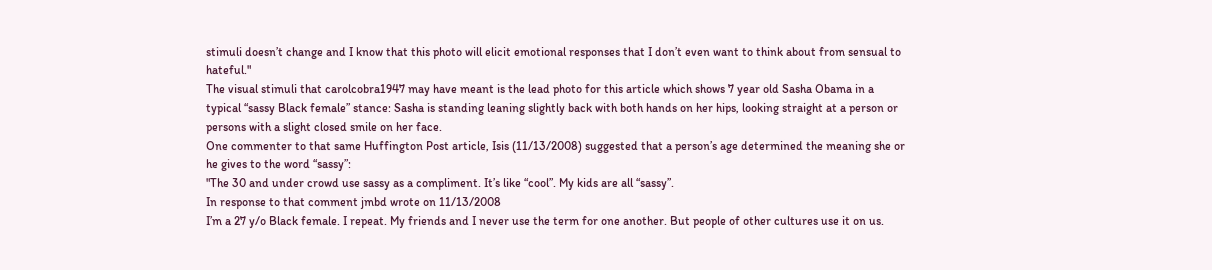stimuli doesn’t change and I know that this photo will elicit emotional responses that I don’t even want to think about from sensual to hateful."
The visual stimuli that carolcobra1947 may have meant is the lead photo for this article which shows 7 year old Sasha Obama in a typical “sassy Black female” stance: Sasha is standing leaning slightly back with both hands on her hips, looking straight at a person or persons with a slight closed smile on her face.
One commenter to that same Huffington Post article, Isis (11/13/2008) suggested that a person’s age determined the meaning she or he gives to the word “sassy”:
"The 30 and under crowd use sassy as a compliment. It’s like “cool”. My kids are all “sassy”.
In response to that comment jmbd wrote on 11/13/2008
I’m a 27 y/o Black female. I repeat. My friends and I never use the term for one another. But people of other cultures use it on us.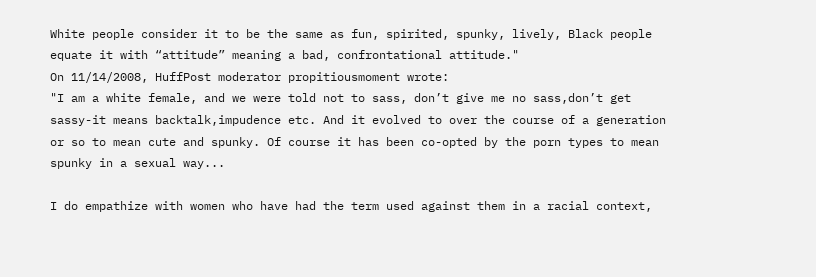White people consider it to be the same as fun, spirited, spunky, lively, Black people equate it with “attitude” meaning a bad, confrontational attitude."
On 11/14/2008, HuffPost moderator propitiousmoment wrote:
"I am a white female, and we were told not to sass, don’t give me no sass,don’t get sassy-it means backtalk,impudence etc. And it evolved to over the course of a generation or so to mean cute and spunky. Of course it has been co-opted by the porn types to mean spunky in a sexual way...

I do empathize with women who have had the term used against them in a racial context,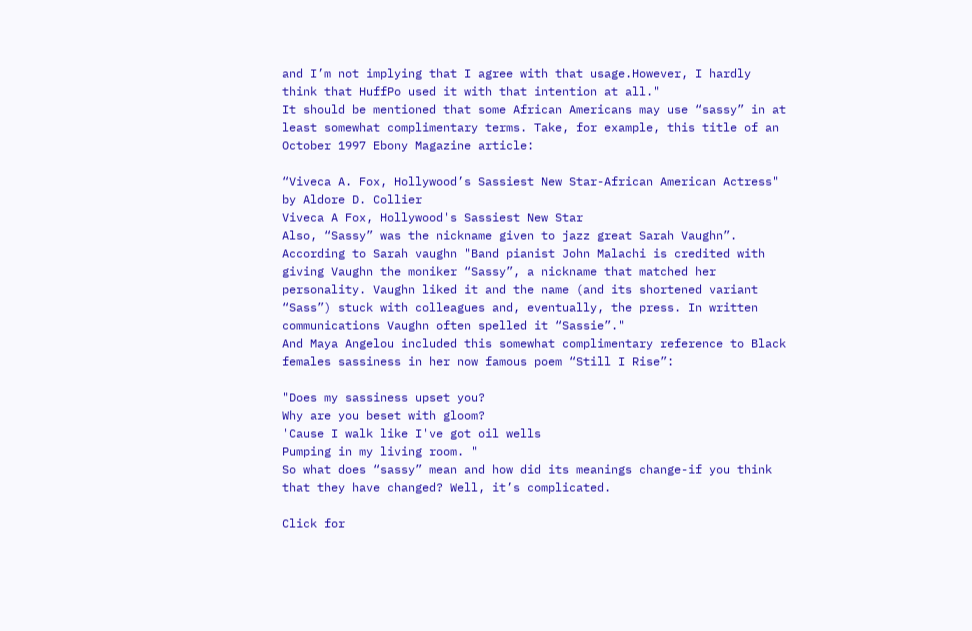and I’m not implying that I agree with that usage.However, I hardly think that HuffPo used it with that intention at all."
It should be mentioned that some African Americans may use “sassy” in at least somewhat complimentary terms. Take, for example, this title of an October 1997 Ebony Magazine article:

“Viveca A. Fox, Hollywood’s Sassiest New Star-African American Actress" by Aldore D. Collier
Viveca A Fox, Hollywood's Sassiest New Star
Also, “Sassy” was the nickname given to jazz great Sarah Vaughn”.
According to Sarah vaughn "Band pianist John Malachi is credited with giving Vaughn the moniker “Sassy”, a nickname that matched her personality. Vaughn liked it and the name (and its shortened variant “Sass”) stuck with colleagues and, eventually, the press. In written communications Vaughn often spelled it “Sassie”."
And Maya Angelou included this somewhat complimentary reference to Black females sassiness in her now famous poem “Still I Rise”:

"Does my sassiness upset you?
Why are you beset with gloom?
'Cause I walk like I've got oil wells
Pumping in my living room. "
So what does “sassy” mean and how did its meanings change-if you think that they have changed? Well, it’s complicated.

Click for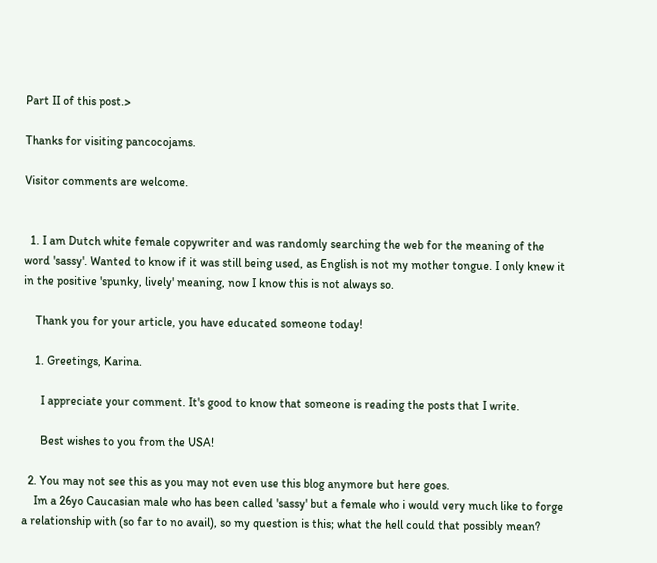Part II of this post.>

Thanks for visiting pancocojams.

Visitor comments are welcome.


  1. I am Dutch white female copywriter and was randomly searching the web for the meaning of the word 'sassy'. Wanted to know if it was still being used, as English is not my mother tongue. I only knew it in the positive 'spunky, lively' meaning, now I know this is not always so.

    Thank you for your article, you have educated someone today!

    1. Greetings, Karina.

      I appreciate your comment. It's good to know that someone is reading the posts that I write.

      Best wishes to you from the USA!

  2. You may not see this as you may not even use this blog anymore but here goes.
    Im a 26yo Caucasian male who has been called 'sassy' but a female who i would very much like to forge a relationship with (so far to no avail), so my question is this; what the hell could that possibly mean?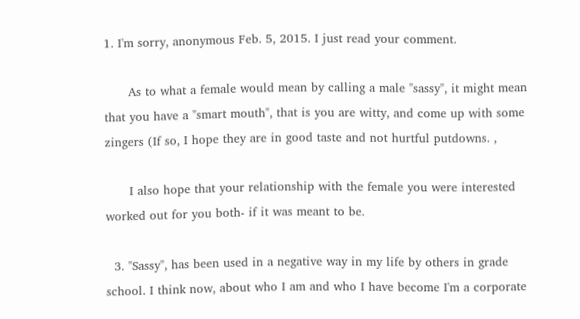1. I'm sorry, anonymous Feb. 5, 2015. I just read your comment.

      As to what a female would mean by calling a male "sassy", it might mean that you have a "smart mouth", that is you are witty, and come up with some zingers (If so, I hope they are in good taste and not hurtful putdowns. ,

      I also hope that your relationship with the female you were interested worked out for you both- if it was meant to be.

  3. "Sassy", has been used in a negative way in my life by others in grade school. I think now, about who I am and who I have become I'm a corporate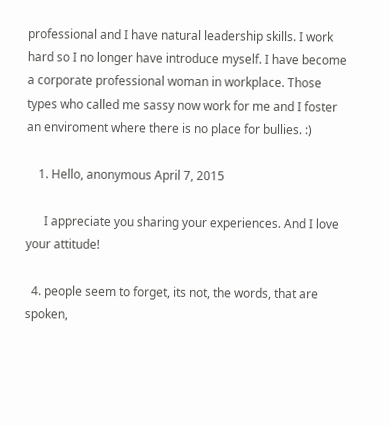professional and I have natural leadership skills. I work hard so I no longer have introduce myself. I have become a corporate professional woman in workplace. Those types who called me sassy now work for me and I foster an enviroment where there is no place for bullies. :)

    1. Hello, anonymous April 7, 2015

      I appreciate you sharing your experiences. And I love your attitude!

  4. people seem to forget, its not, the words, that are spoken,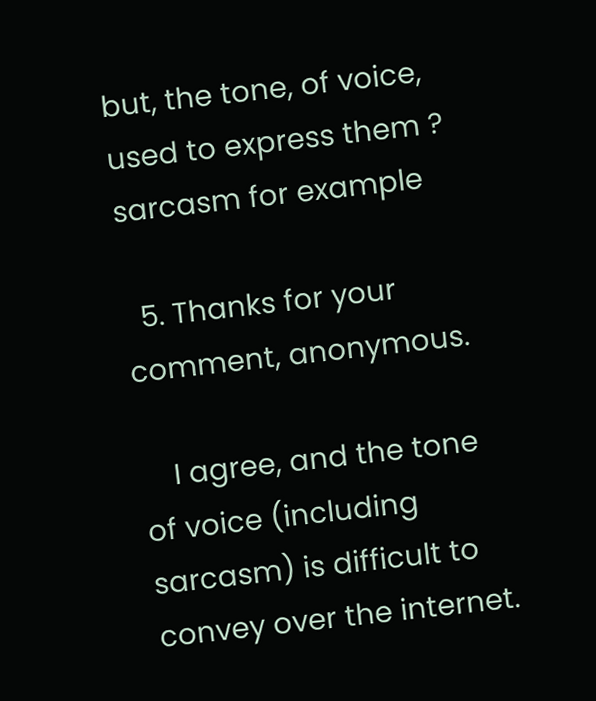but, the tone, of voice, used to express them ? sarcasm for example

  5. Thanks for your comment, anonymous.

    I agree, and the tone of voice (including sarcasm) is difficult to convey over the internet.